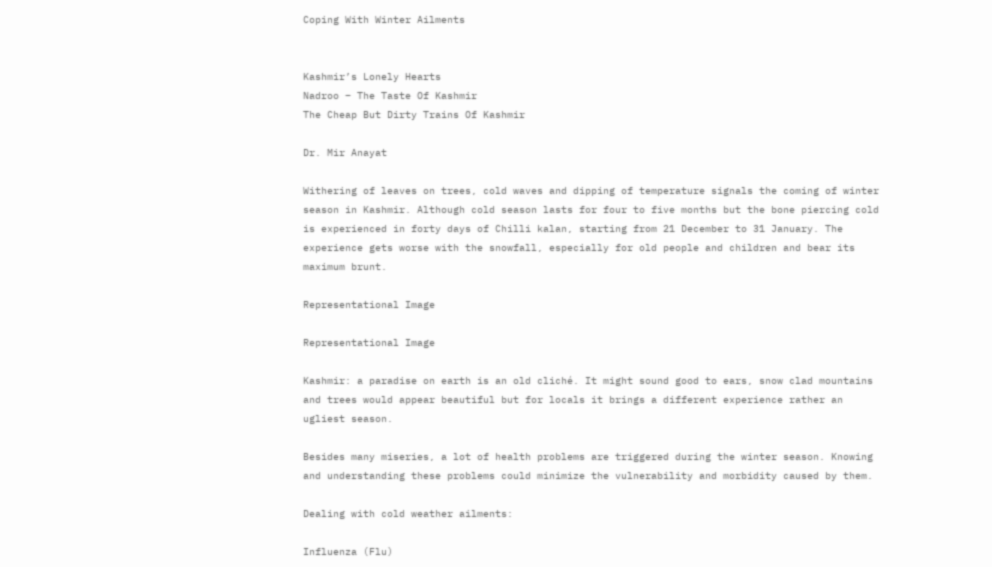Coping With Winter Ailments


Kashmir’s Lonely Hearts
Nadroo – The Taste Of Kashmir
The Cheap But Dirty Trains Of Kashmir

Dr. Mir Anayat

Withering of leaves on trees, cold waves and dipping of temperature signals the coming of winter season in Kashmir. Although cold season lasts for four to five months but the bone piercing cold is experienced in forty days of Chilli kalan, starting from 21 December to 31 January. The experience gets worse with the snowfall, especially for old people and children and bear its maximum brunt.

Representational Image

Representational Image

Kashmir: a paradise on earth is an old cliché. It might sound good to ears, snow clad mountains and trees would appear beautiful but for locals it brings a different experience rather an ugliest season.

Besides many miseries, a lot of health problems are triggered during the winter season. Knowing and understanding these problems could minimize the vulnerability and morbidity caused by them.

Dealing with cold weather ailments:

Influenza (Flu)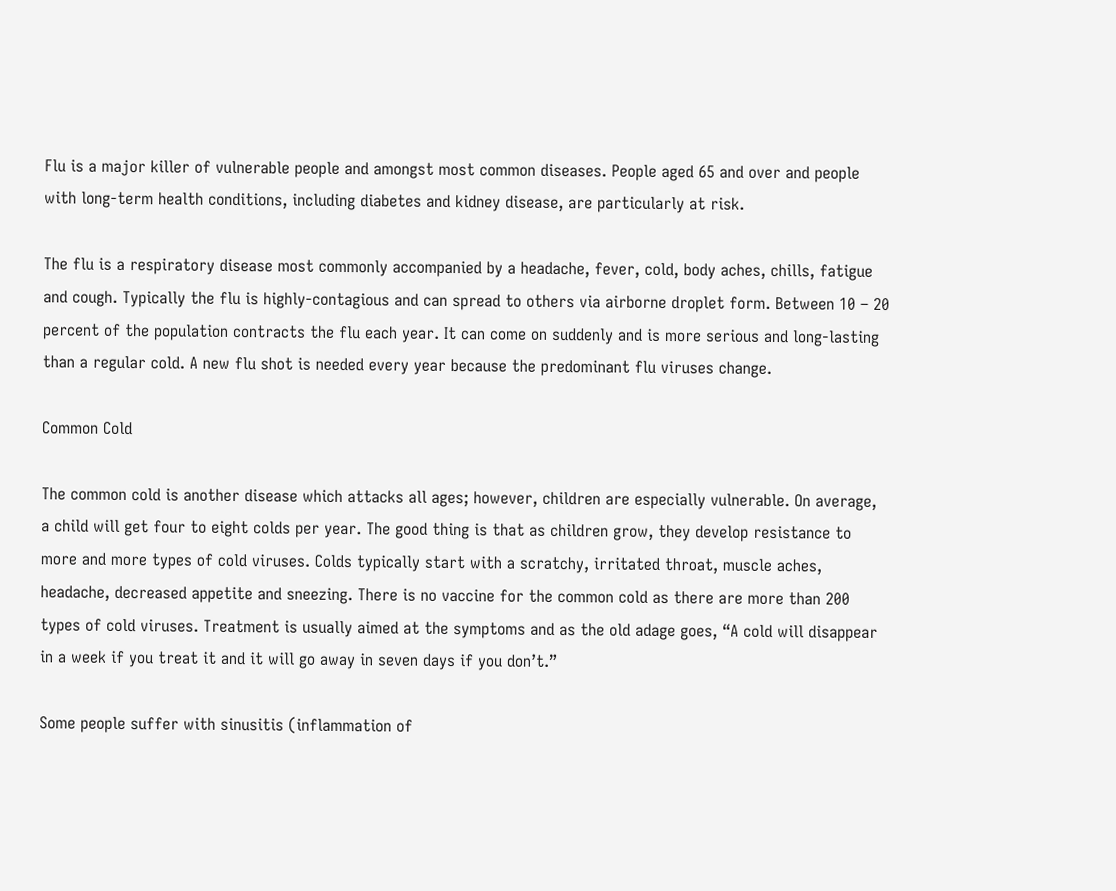Flu is a major killer of vulnerable people and amongst most common diseases. People aged 65 and over and people with long-term health conditions, including diabetes and kidney disease, are particularly at risk.

The flu is a respiratory disease most commonly accompanied by a headache, fever, cold, body aches, chills, fatigue and cough. Typically the flu is highly-contagious and can spread to others via airborne droplet form. Between 10 – 20 percent of the population contracts the flu each year. It can come on suddenly and is more serious and long-lasting than a regular cold. A new flu shot is needed every year because the predominant flu viruses change.

Common Cold

The common cold is another disease which attacks all ages; however, children are especially vulnerable. On average, a child will get four to eight colds per year. The good thing is that as children grow, they develop resistance to more and more types of cold viruses. Colds typically start with a scratchy, irritated throat, muscle aches, headache, decreased appetite and sneezing. There is no vaccine for the common cold as there are more than 200 types of cold viruses. Treatment is usually aimed at the symptoms and as the old adage goes, “A cold will disappear in a week if you treat it and it will go away in seven days if you don’t.”

Some people suffer with sinusitis (inflammation of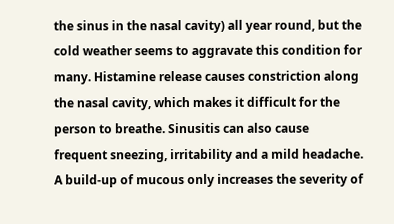the sinus in the nasal cavity) all year round, but the cold weather seems to aggravate this condition for many. Histamine release causes constriction along the nasal cavity, which makes it difficult for the person to breathe. Sinusitis can also cause frequent sneezing, irritability and a mild headache. A build-up of mucous only increases the severity of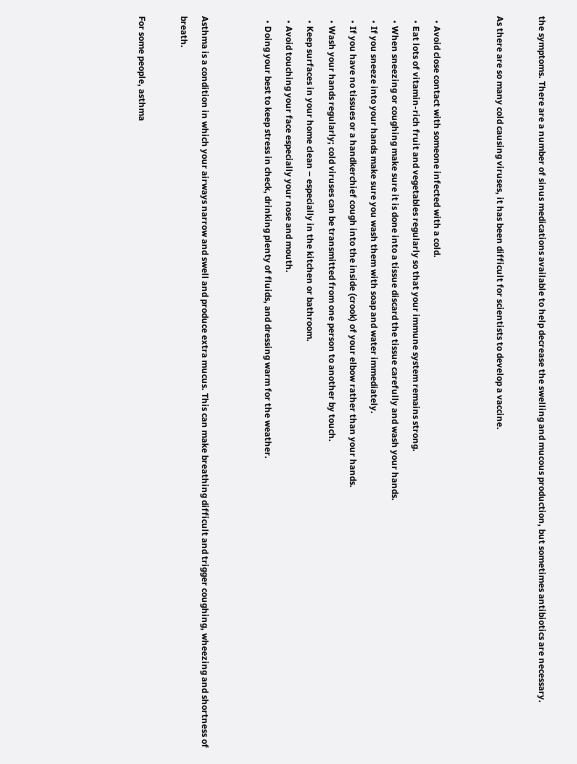the symptoms. There are a number of sinus medications available to help decrease the swelling and mucous production, but sometimes antibiotics are necessary.

As there are so many cold causing viruses, it has been difficult for scientists to develop a vaccine.


  • Avoid close contact with someone infected with a cold.
  • Eat lots of vitamin-rich fruit and vegetables regularly so that your immune system remains strong.
  • When sneezing or coughing make sure it is done into a tissue discard the tissue carefully and wash your hands.
  • If you sneeze into your hands make sure you wash them with soap and water immediately.
  • If you have no tissues or a handkerchief cough into the inside (crook) of your elbow rather than your hands.
  • Wash your hands regularly; cold viruses can be transmitted from one person to another by touch.
  • Keep surfaces in your home clean – especially in the kitchen or bathroom.
  • Avoid touching your face especially your nose and mouth.
  • Doing your best to keep stress in check, drinking plenty of fluids, and dressing warm for the weather.


Asthma is a condition in which your airways narrow and swell and produce extra mucus. This can make breathing difficult and trigger coughing, wheezing and shortness of breath.

For some people, asthma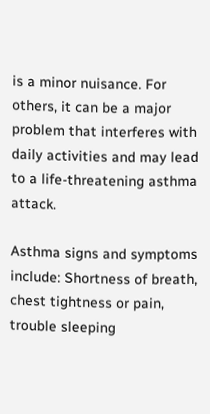is a minor nuisance. For others, it can be a major problem that interferes with daily activities and may lead to a life-threatening asthma attack.

Asthma signs and symptoms include: Shortness of breath, chest tightness or pain, trouble sleeping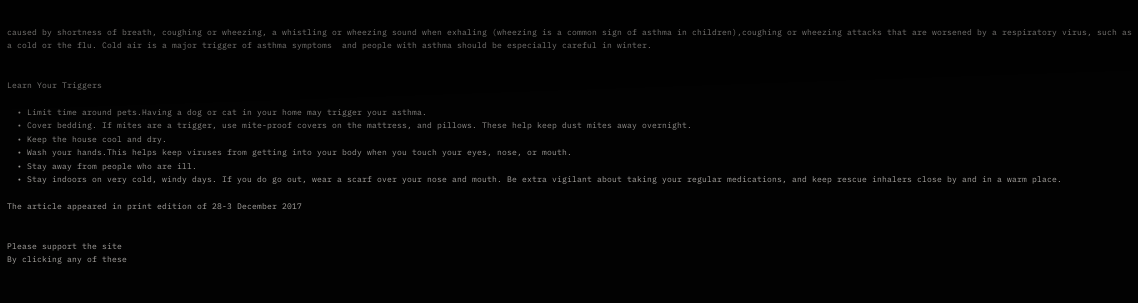caused by shortness of breath, coughing or wheezing, a whistling or wheezing sound when exhaling (wheezing is a common sign of asthma in children),coughing or wheezing attacks that are worsened by a respiratory virus, such as a cold or the flu. Cold air is a major trigger of asthma symptoms  and people with asthma should be especially careful in winter.


Learn Your Triggers

  • Limit time around pets.Having a dog or cat in your home may trigger your asthma.
  • Cover bedding. If mites are a trigger, use mite-proof covers on the mattress, and pillows. These help keep dust mites away overnight.
  • Keep the house cool and dry.
  • Wash your hands.This helps keep viruses from getting into your body when you touch your eyes, nose, or mouth.
  • Stay away from people who are ill.
  • Stay indoors on very cold, windy days. If you do go out, wear a scarf over your nose and mouth. Be extra vigilant about taking your regular medications, and keep rescue inhalers close by and in a warm place.

The article appeared in print edition of 28-3 December 2017


Please support the site
By clicking any of these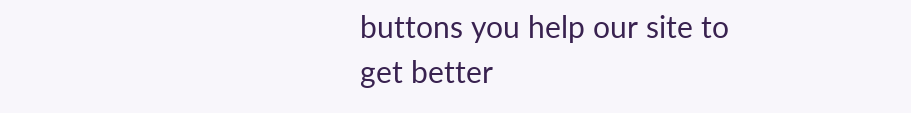buttons you help our site to get better